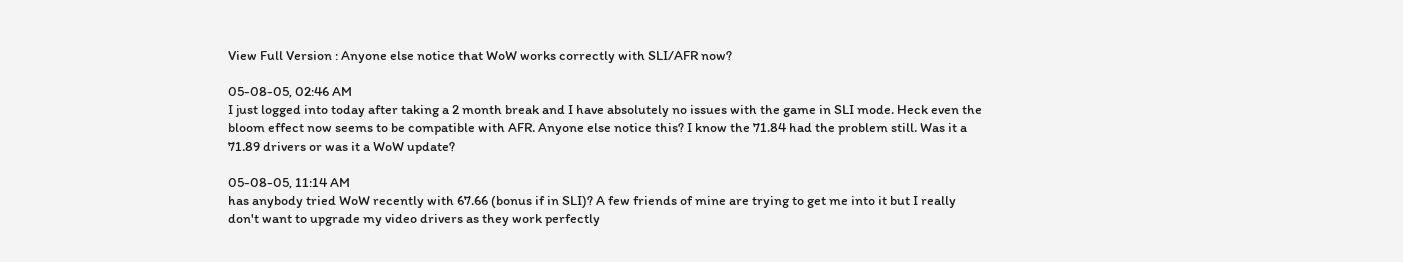View Full Version : Anyone else notice that WoW works correctly with SLI/AFR now?

05-08-05, 02:46 AM
I just logged into today after taking a 2 month break and I have absolutely no issues with the game in SLI mode. Heck even the bloom effect now seems to be compatible with AFR. Anyone else notice this? I know the 71.84 had the problem still. Was it a 71.89 drivers or was it a WoW update?

05-08-05, 11:14 AM
has anybody tried WoW recently with 67.66 (bonus if in SLI)? A few friends of mine are trying to get me into it but I really don't want to upgrade my video drivers as they work perfectly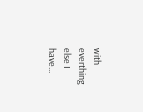with everthing else I have...